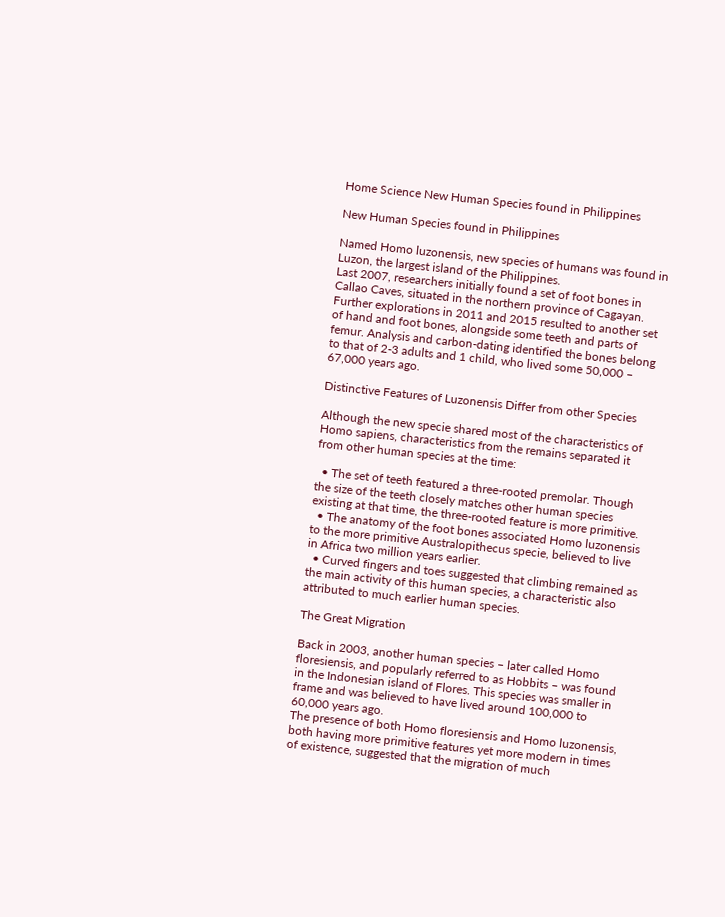Home Science New Human Species found in Philippines

New Human Species found in Philippines

Named Homo luzonensis, new species of humans was found in Luzon, the largest island of the Philippines.
Last 2007, researchers initially found a set of foot bones in Callao Caves, situated in the northern province of Cagayan. Further explorations in 2011 and 2015 resulted to another set of hand and foot bones, alongside some teeth and parts of femur. Analysis and carbon-dating identified the bones belong to that of 2-3 adults and 1 child, who lived some 50,000 – 67,000 years ago.

Distinctive Features of Luzonensis Differ from other Species

Although the new specie shared most of the characteristics of Homo sapiens, characteristics from the remains separated it from other human species at the time:

  • The set of teeth featured a three-rooted premolar. Though the size of the teeth closely matches other human species existing at that time, the three-rooted feature is more primitive.
  • The anatomy of the foot bones associated Homo luzonensis to the more primitive Australopithecus specie, believed to live in Africa two million years earlier.
  • Curved fingers and toes suggested that climbing remained as the main activity of this human species, a characteristic also attributed to much earlier human species.

The Great Migration

Back in 2003, another human species – later called Homo floresiensis, and popularly referred to as Hobbits – was found in the Indonesian island of Flores. This species was smaller in frame and was believed to have lived around 100,000 to 60,000 years ago.
The presence of both Homo floresiensis and Homo luzonensis, both having more primitive features yet more modern in times of existence, suggested that the migration of much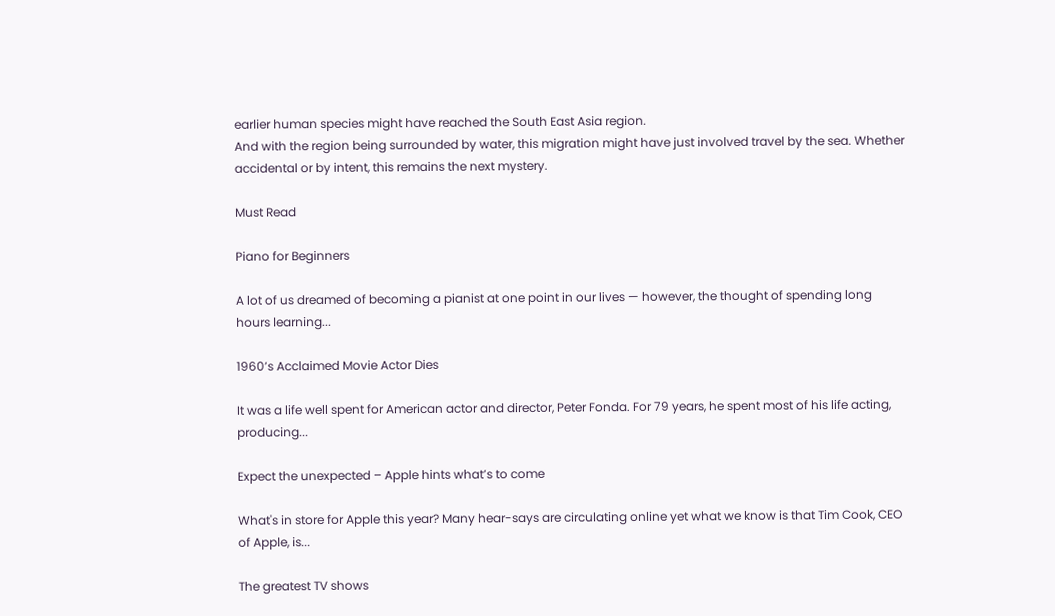earlier human species might have reached the South East Asia region.
And with the region being surrounded by water, this migration might have just involved travel by the sea. Whether accidental or by intent, this remains the next mystery.

Must Read

Piano for Beginners

A lot of us dreamed of becoming a pianist at one point in our lives — however, the thought of spending long hours learning...

1960’s Acclaimed Movie Actor Dies

It was a life well spent for American actor and director, Peter Fonda. For 79 years, he spent most of his life acting, producing...

Expect the unexpected – Apple hints what’s to come

What's in store for Apple this year? Many hear-says are circulating online yet what we know is that Tim Cook, CEO of Apple, is...

The greatest TV shows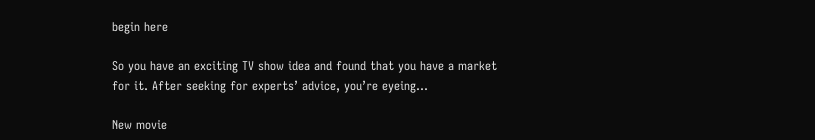begin here

So you have an exciting TV show idea and found that you have a market for it. After seeking for experts’ advice, you’re eyeing...

New movie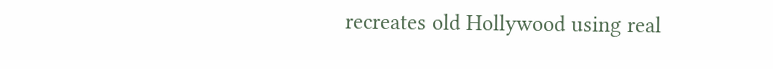recreates old Hollywood using real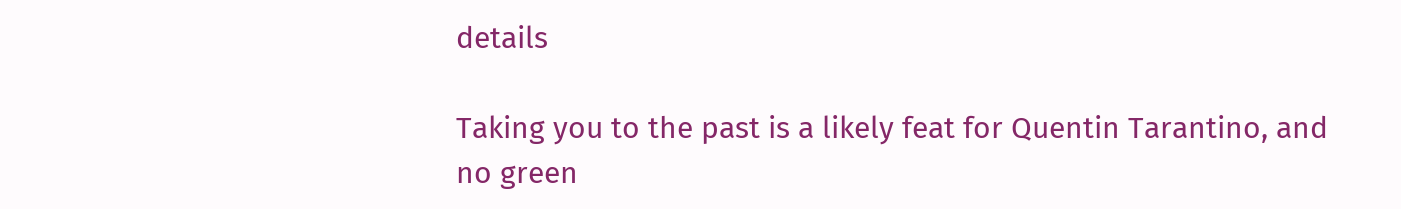details

Taking you to the past is a likely feat for Quentin Tarantino, and no green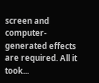screen and computer-generated effects are required. All it took...